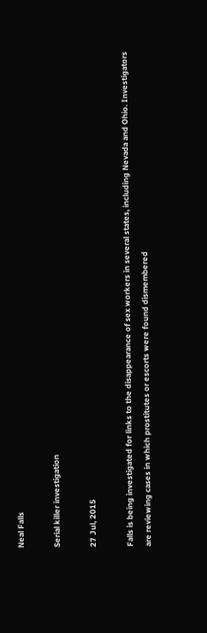Neal Falls

Serial killer investigation

27 Jul, 2015

Falls is being investigated for links to the disappearance of sex workers in several states, including Nevada and Ohio. Investigators are reviewing cases in which prostitutes or escorts were found dismembered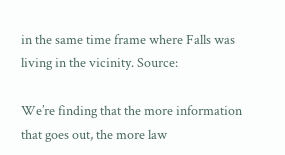in the same time frame where Falls was living in the vicinity. Source:

We’re finding that the more information that goes out, the more law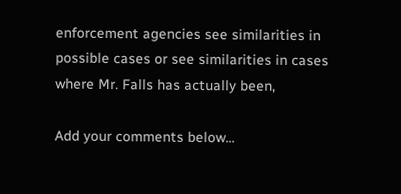enforcement agencies see similarities in possible cases or see similarities in cases where Mr. Falls has actually been,

Add your comments below...